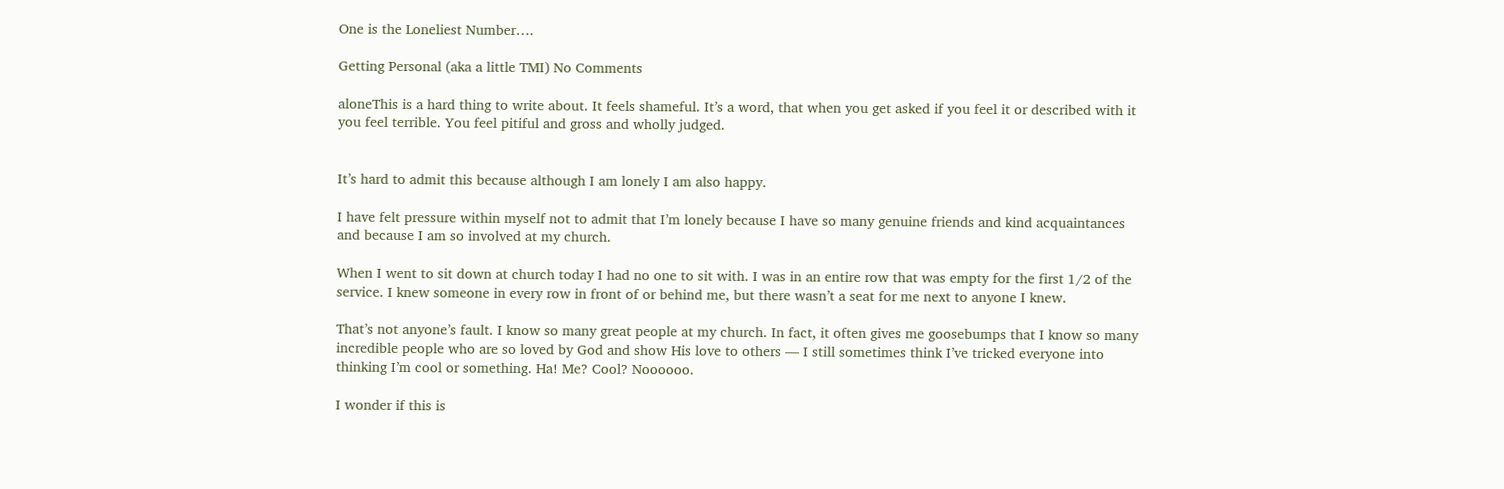One is the Loneliest Number….

Getting Personal (aka a little TMI) No Comments

aloneThis is a hard thing to write about. It feels shameful. It’s a word, that when you get asked if you feel it or described with it you feel terrible. You feel pitiful and gross and wholly judged.


It’s hard to admit this because although I am lonely I am also happy.

I have felt pressure within myself not to admit that I’m lonely because I have so many genuine friends and kind acquaintances and because I am so involved at my church.

When I went to sit down at church today I had no one to sit with. I was in an entire row that was empty for the first 1/2 of the service. I knew someone in every row in front of or behind me, but there wasn’t a seat for me next to anyone I knew.

That’s not anyone’s fault. I know so many great people at my church. In fact, it often gives me goosebumps that I know so many incredible people who are so loved by God and show His love to others — I still sometimes think I’ve tricked everyone into thinking I’m cool or something. Ha! Me? Cool? Noooooo.

I wonder if this is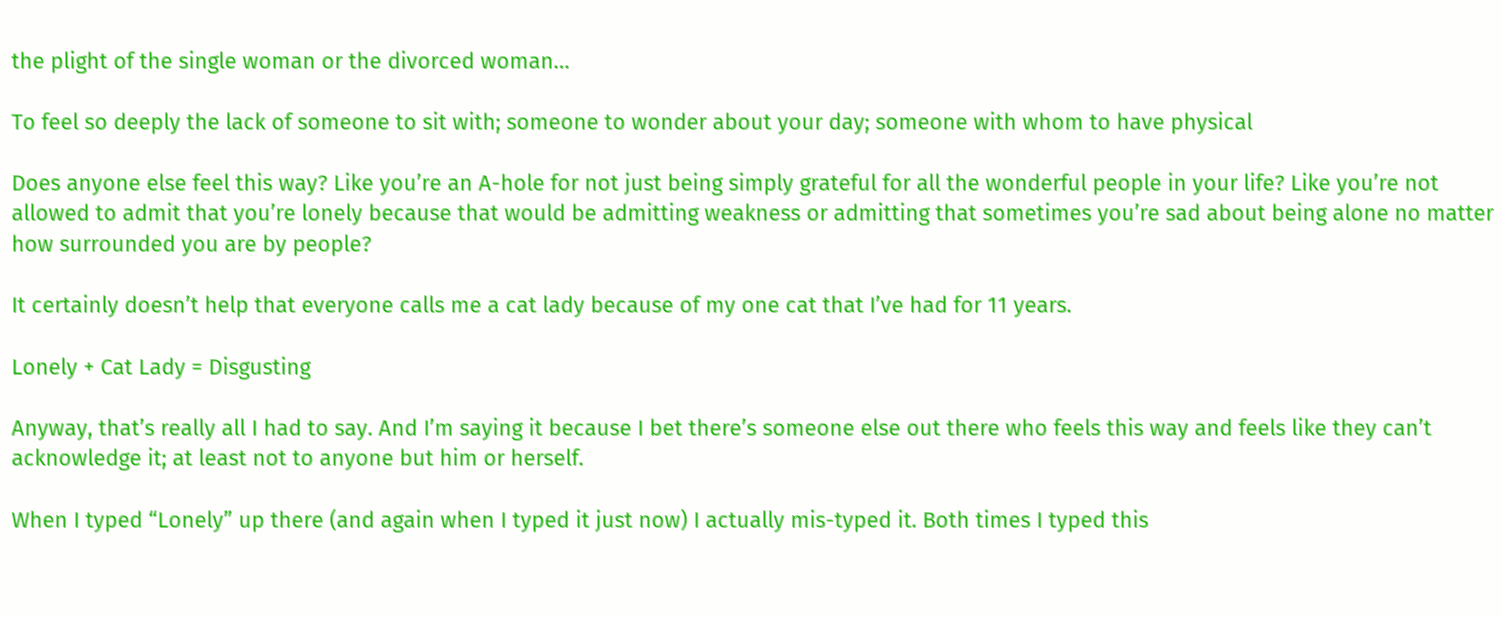the plight of the single woman or the divorced woman…

To feel so deeply the lack of someone to sit with; someone to wonder about your day; someone with whom to have physical

Does anyone else feel this way? Like you’re an A-hole for not just being simply grateful for all the wonderful people in your life? Like you’re not allowed to admit that you’re lonely because that would be admitting weakness or admitting that sometimes you’re sad about being alone no matter how surrounded you are by people?

It certainly doesn’t help that everyone calls me a cat lady because of my one cat that I’ve had for 11 years.

Lonely + Cat Lady = Disgusting

Anyway, that’s really all I had to say. And I’m saying it because I bet there’s someone else out there who feels this way and feels like they can’t acknowledge it; at least not to anyone but him or herself.

When I typed “Lonely” up there (and again when I typed it just now) I actually mis-typed it. Both times I typed this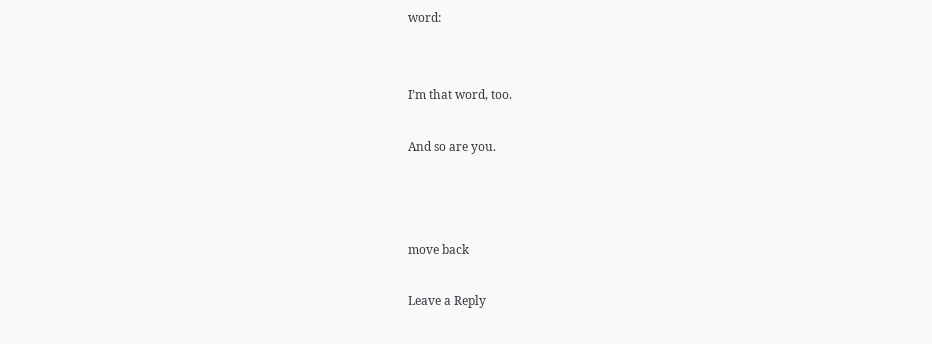word:


I’m that word, too.

And so are you.



move back

Leave a Reply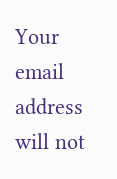Your email address will not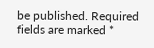be published. Required fields are marked *